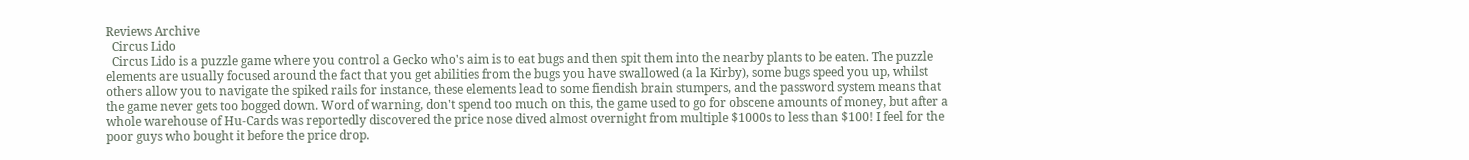Reviews Archive
  Circus Lido
  Circus Lido is a puzzle game where you control a Gecko who's aim is to eat bugs and then spit them into the nearby plants to be eaten. The puzzle elements are usually focused around the fact that you get abilities from the bugs you have swallowed (a la Kirby), some bugs speed you up, whilst others allow you to navigate the spiked rails for instance, these elements lead to some fiendish brain stumpers, and the password system means that the game never gets too bogged down. Word of warning, don't spend too much on this, the game used to go for obscene amounts of money, but after a whole warehouse of Hu-Cards was reportedly discovered the price nose dived almost overnight from multiple $1000s to less than $100! I feel for the poor guys who bought it before the price drop.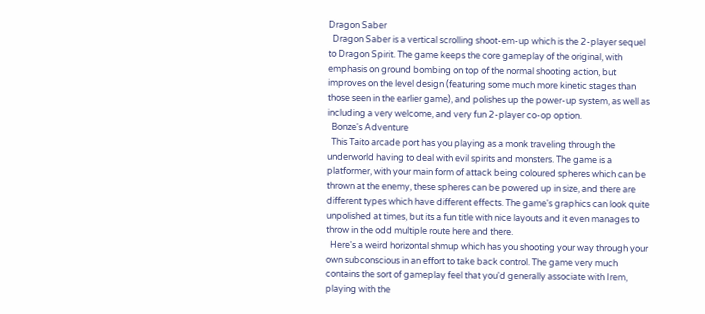Dragon Saber
  Dragon Saber is a vertical scrolling shoot-em-up which is the 2-player sequel to Dragon Spirit. The game keeps the core gameplay of the original, with emphasis on ground bombing on top of the normal shooting action, but improves on the level design (featuring some much more kinetic stages than those seen in the earlier game), and polishes up the power-up system, as well as including a very welcome, and very fun 2-player co-op option.
  Bonze's Adventure
  This Taito arcade port has you playing as a monk traveling through the underworld having to deal with evil spirits and monsters. The game is a platformer, with your main form of attack being coloured spheres which can be thrown at the enemy, these spheres can be powered up in size, and there are different types which have different effects. The game's graphics can look quite unpolished at times, but its a fun title with nice layouts and it even manages to throw in the odd multiple route here and there.
  Here's a weird horizontal shmup which has you shooting your way through your own subconscious in an effort to take back control. The game very much contains the sort of gameplay feel that you'd generally associate with Irem, playing with the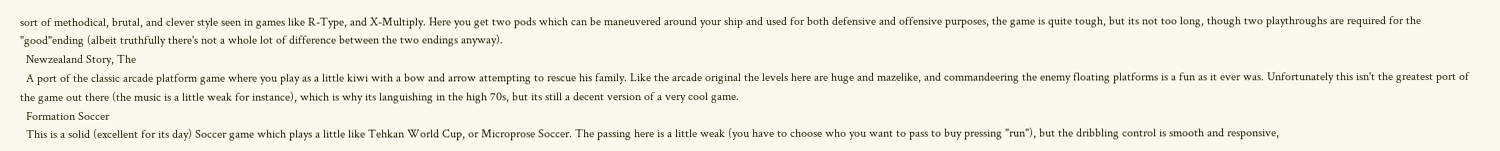sort of methodical, brutal, and clever style seen in games like R-Type, and X-Multiply. Here you get two pods which can be maneuvered around your ship and used for both defensive and offensive purposes, the game is quite tough, but its not too long, though two playthroughs are required for the "good"ending (albeit truthfully there's not a whole lot of difference between the two endings anyway).
  Newzealand Story, The
  A port of the classic arcade platform game where you play as a little kiwi with a bow and arrow attempting to rescue his family. Like the arcade original the levels here are huge and mazelike, and commandeering the enemy floating platforms is a fun as it ever was. Unfortunately this isn't the greatest port of the game out there (the music is a little weak for instance), which is why its languishing in the high 70s, but its still a decent version of a very cool game.
  Formation Soccer
  This is a solid (excellent for its day) Soccer game which plays a little like Tehkan World Cup, or Microprose Soccer. The passing here is a little weak (you have to choose who you want to pass to buy pressing "run"), but the dribbling control is smooth and responsive,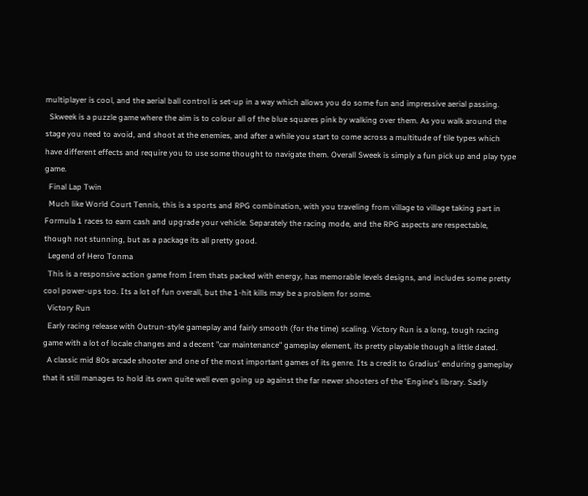multiplayer is cool, and the aerial ball control is set-up in a way which allows you do some fun and impressive aerial passing.
  Skweek is a puzzle game where the aim is to colour all of the blue squares pink by walking over them. As you walk around the stage you need to avoid, and shoot at the enemies, and after a while you start to come across a multitude of tile types which have different effects and require you to use some thought to navigate them. Overall Sweek is simply a fun pick up and play type game.
  Final Lap Twin
  Much like World Court Tennis, this is a sports and RPG combination, with you traveling from village to village taking part in Formula 1 races to earn cash and upgrade your vehicle. Separately the racing mode, and the RPG aspects are respectable, though not stunning, but as a package its all pretty good.
  Legend of Hero Tonma
  This is a responsive action game from Irem thats packed with energy, has memorable levels designs, and includes some pretty cool power-ups too. Its a lot of fun overall, but the 1-hit kills may be a problem for some.
  Victory Run
  Early racing release with Outrun-style gameplay and fairly smooth (for the time) scaling. Victory Run is a long, tough racing game with a lot of locale changes and a decent "car maintenance" gameplay element, its pretty playable though a little dated.
  A classic mid 80s arcade shooter and one of the most important games of its genre. Its a credit to Gradius' enduring gameplay that it still manages to hold its own quite well even going up against the far newer shooters of the 'Engine's library. Sadly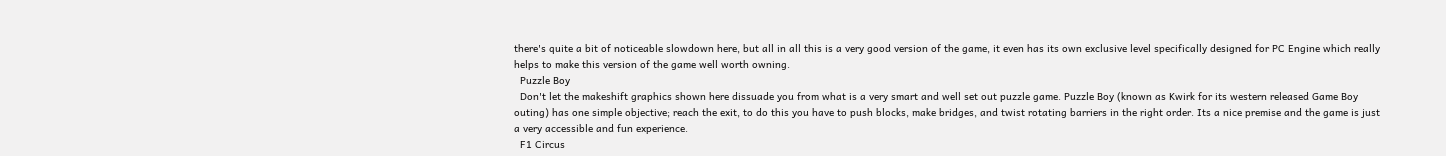there's quite a bit of noticeable slowdown here, but all in all this is a very good version of the game, it even has its own exclusive level specifically designed for PC Engine which really helps to make this version of the game well worth owning.
  Puzzle Boy
  Don't let the makeshift graphics shown here dissuade you from what is a very smart and well set out puzzle game. Puzzle Boy (known as Kwirk for its western released Game Boy outing) has one simple objective; reach the exit, to do this you have to push blocks, make bridges, and twist rotating barriers in the right order. Its a nice premise and the game is just a very accessible and fun experience.
  F1 Circus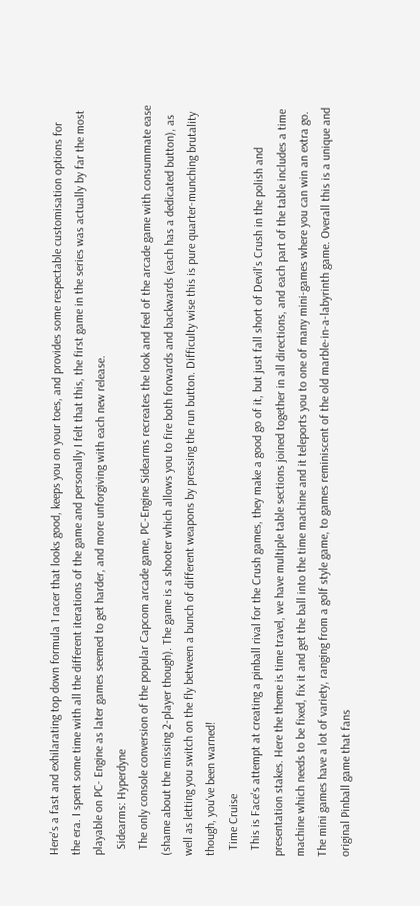Here's a fast and exhilarating top down formula 1 racer that looks good, keeps you on your toes, and provides some respectable customisation options for the era. I spent some time with all the different iterations of the game and personally I felt that this, the first game in the series was actually by far the most playable on PC- Engine as later games seemed to get harder, and more unforgiving with each new release.
  Sidearms: Hyperdyne
  The only console conversion of the popular Capcom arcade game, PC-Engine Sidearms recreates the look and feel of the arcade game with consummate ease (shame about the missing 2-player though). The game is a shooter which allows you to fire both forwards and backwards (each has a dedicated button), as well as letting you switch on the fly between a bunch of different weapons by pressing the run button. Difficulty wise this is pure quarter-munching brutality though, you've been warned!
  Time Cruise
  This is Face's attempt at creating a pinball rival for the Crush games, they make a good go of it, but just fall short of Devil's Crush in the polish and presentation stakes. Here the theme is time travel, we have multiple table sections joined together in all directions, and each part of the table includes a time machine which needs to be fixed, fix it and get the ball into the time machine and it teleports you to one of many mini-games where you can win an extra go. The mini games have a lot of variety, ranging from a golf style game, to games reminiscent of the old marble-in-a-labyrinth game. Overall this is a unique and original Pinball game that fans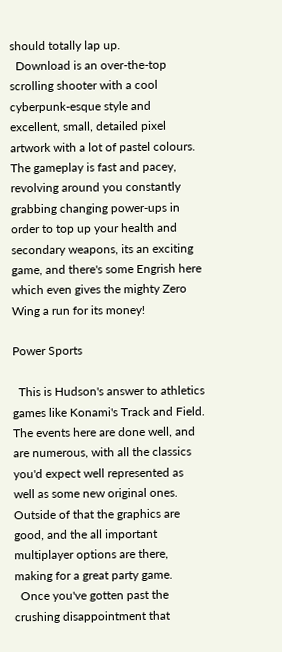should totally lap up.
  Download is an over-the-top scrolling shooter with a cool cyberpunk-esque style and excellent, small, detailed pixel artwork with a lot of pastel colours. The gameplay is fast and pacey, revolving around you constantly grabbing changing power-ups in order to top up your health and secondary weapons, its an exciting game, and there's some Engrish here which even gives the mighty Zero Wing a run for its money!

Power Sports

  This is Hudson's answer to athletics games like Konami's Track and Field. The events here are done well, and are numerous, with all the classics you'd expect well represented as well as some new original ones. Outside of that the graphics are good, and the all important multiplayer options are there, making for a great party game.
  Once you've gotten past the crushing disappointment that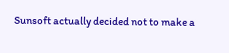Sunsoft actually decided not to make a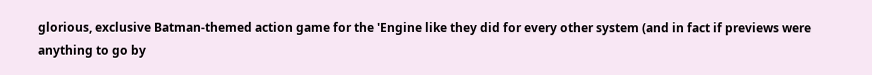glorious, exclusive Batman-themed action game for the 'Engine like they did for every other system (and in fact if previews were anything to go by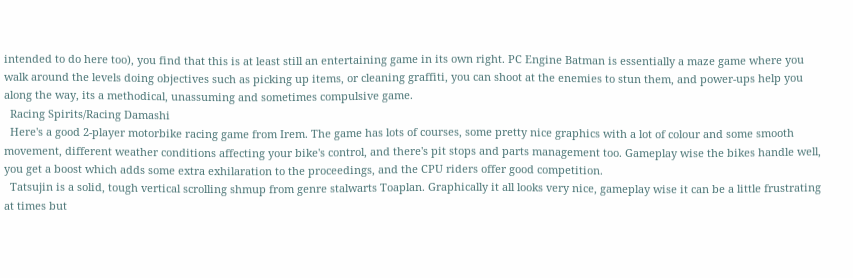intended to do here too), you find that this is at least still an entertaining game in its own right. PC Engine Batman is essentially a maze game where you walk around the levels doing objectives such as picking up items, or cleaning graffiti, you can shoot at the enemies to stun them, and power-ups help you along the way, its a methodical, unassuming and sometimes compulsive game.
  Racing Spirits/Racing Damashi
  Here's a good 2-player motorbike racing game from Irem. The game has lots of courses, some pretty nice graphics with a lot of colour and some smooth movement, different weather conditions affecting your bike's control, and there's pit stops and parts management too. Gameplay wise the bikes handle well, you get a boost which adds some extra exhilaration to the proceedings, and the CPU riders offer good competition.
  Tatsujin is a solid, tough vertical scrolling shmup from genre stalwarts Toaplan. Graphically it all looks very nice, gameplay wise it can be a little frustrating at times but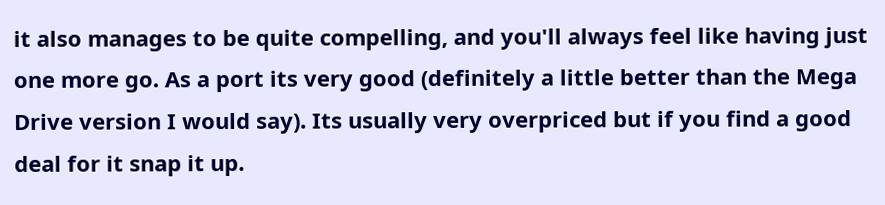it also manages to be quite compelling, and you'll always feel like having just one more go. As a port its very good (definitely a little better than the Mega Drive version I would say). Its usually very overpriced but if you find a good deal for it snap it up.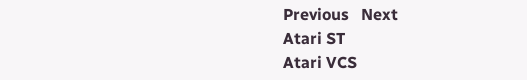Previous   Next
Atari ST
Atari VCS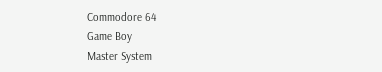Commodore 64
Game Boy
Master System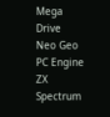Mega Drive
Neo Geo
PC Engine
ZX Spectrum